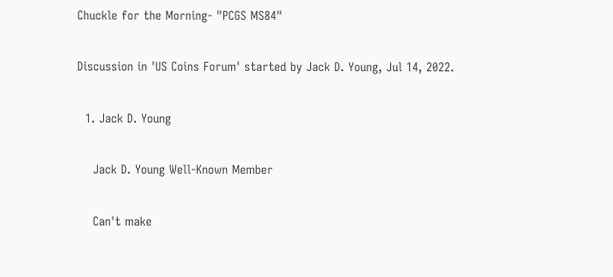Chuckle for the Morning- "PCGS MS84"

Discussion in 'US Coins Forum' started by Jack D. Young, Jul 14, 2022.

  1. Jack D. Young

    Jack D. Young Well-Known Member

    Can't make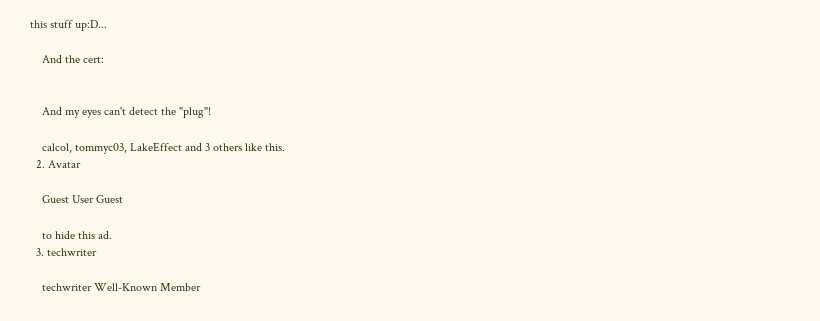this stuff up:D...

    And the cert:


    And my eyes can't detect the "plug"!

    calcol, tommyc03, LakeEffect and 3 others like this.
  2. Avatar

    Guest User Guest

    to hide this ad.
  3. techwriter

    techwriter Well-Known Member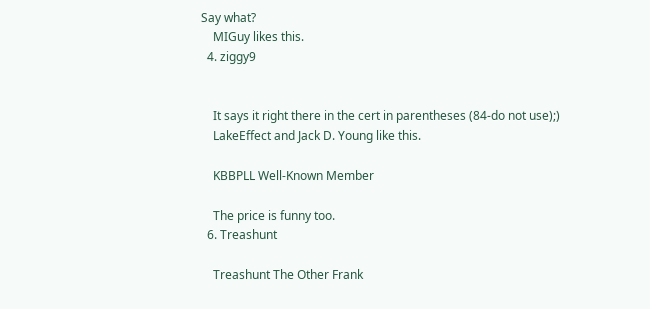Say what?
    MIGuy likes this.
  4. ziggy9


    It says it right there in the cert in parentheses (84-do not use);)
    LakeEffect and Jack D. Young like this.

    KBBPLL Well-Known Member

    The price is funny too.
  6. Treashunt

    Treashunt The Other Frank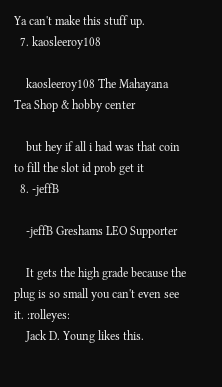Ya can't make this stuff up.
  7. kaosleeroy108

    kaosleeroy108 The Mahayana Tea Shop & hobby center

    but hey if all i had was that coin to fill the slot id prob get it
  8. -jeffB

    -jeffB Greshams LEO Supporter

    It gets the high grade because the plug is so small you can't even see it. :rolleyes:
    Jack D. Young likes this.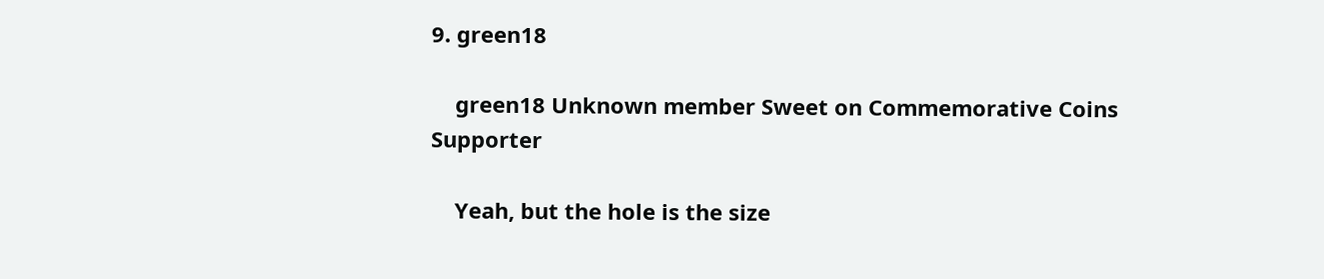9. green18

    green18 Unknown member Sweet on Commemorative Coins Supporter

    Yeah, but the hole is the size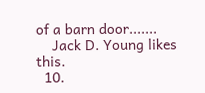of a barn door.......
    Jack D. Young likes this.
  10.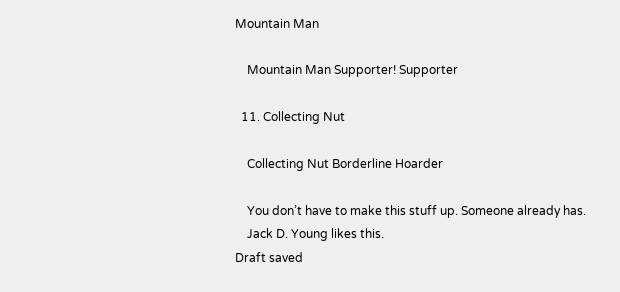Mountain Man

    Mountain Man Supporter! Supporter

  11. Collecting Nut

    Collecting Nut Borderline Hoarder

    You don’t have to make this stuff up. Someone already has.
    Jack D. Young likes this.
Draft saved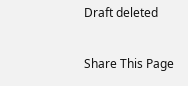Draft deleted

Share This Page